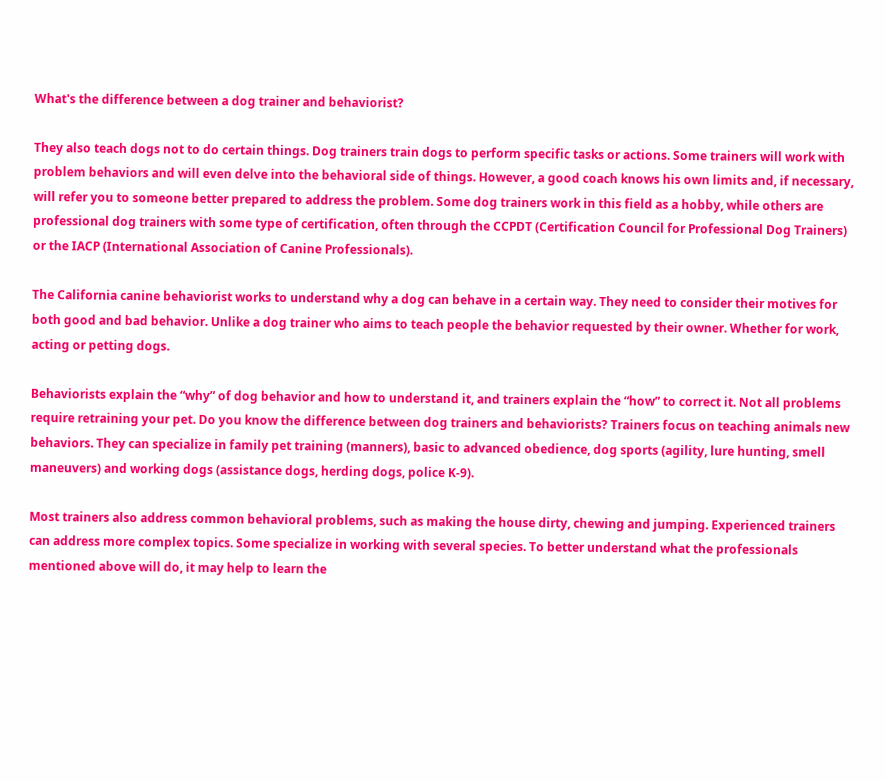What's the difference between a dog trainer and behaviorist?

They also teach dogs not to do certain things. Dog trainers train dogs to perform specific tasks or actions. Some trainers will work with problem behaviors and will even delve into the behavioral side of things. However, a good coach knows his own limits and, if necessary, will refer you to someone better prepared to address the problem. Some dog trainers work in this field as a hobby, while others are professional dog trainers with some type of certification, often through the CCPDT (Certification Council for Professional Dog Trainers) or the IACP (International Association of Canine Professionals).

The California canine behaviorist works to understand why a dog can behave in a certain way. They need to consider their motives for both good and bad behavior. Unlike a dog trainer who aims to teach people the behavior requested by their owner. Whether for work, acting or petting dogs.

Behaviorists explain the “why” of dog behavior and how to understand it, and trainers explain the “how” to correct it. Not all problems require retraining your pet. Do you know the difference between dog trainers and behaviorists? Trainers focus on teaching animals new behaviors. They can specialize in family pet training (manners), basic to advanced obedience, dog sports (agility, lure hunting, smell maneuvers) and working dogs (assistance dogs, herding dogs, police K-9).

Most trainers also address common behavioral problems, such as making the house dirty, chewing and jumping. Experienced trainers can address more complex topics. Some specialize in working with several species. To better understand what the professionals mentioned above will do, it may help to learn the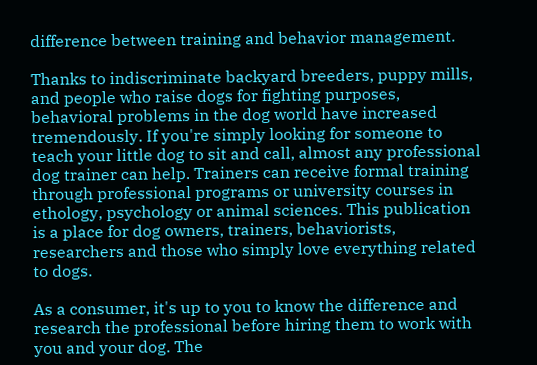difference between training and behavior management.

Thanks to indiscriminate backyard breeders, puppy mills, and people who raise dogs for fighting purposes, behavioral problems in the dog world have increased tremendously. If you're simply looking for someone to teach your little dog to sit and call, almost any professional dog trainer can help. Trainers can receive formal training through professional programs or university courses in ethology, psychology or animal sciences. This publication is a place for dog owners, trainers, behaviorists, researchers and those who simply love everything related to dogs.

As a consumer, it's up to you to know the difference and research the professional before hiring them to work with you and your dog. The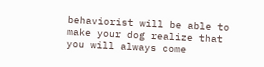behaviorist will be able to make your dog realize that you will always come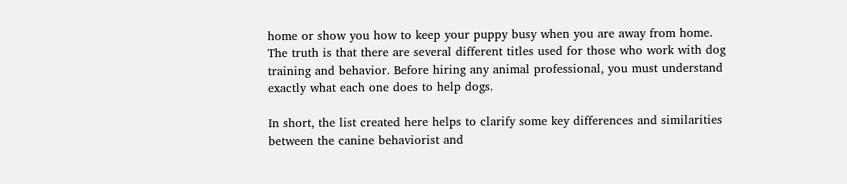home or show you how to keep your puppy busy when you are away from home. The truth is that there are several different titles used for those who work with dog training and behavior. Before hiring any animal professional, you must understand exactly what each one does to help dogs.

In short, the list created here helps to clarify some key differences and similarities between the canine behaviorist and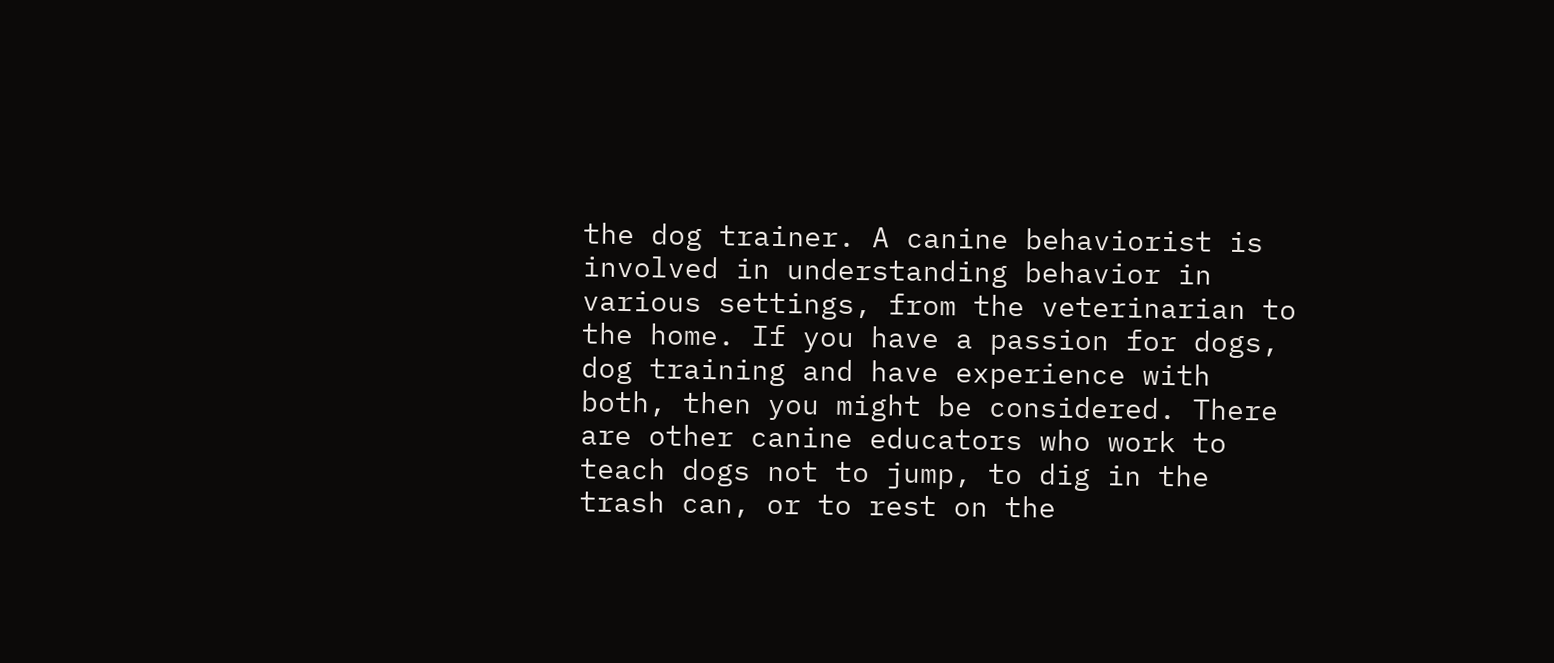the dog trainer. A canine behaviorist is involved in understanding behavior in various settings, from the veterinarian to the home. If you have a passion for dogs, dog training and have experience with both, then you might be considered. There are other canine educators who work to teach dogs not to jump, to dig in the trash can, or to rest on the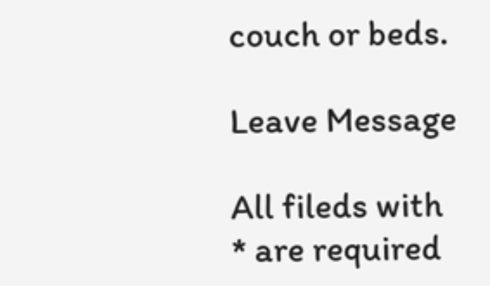couch or beds.

Leave Message

All fileds with * are required